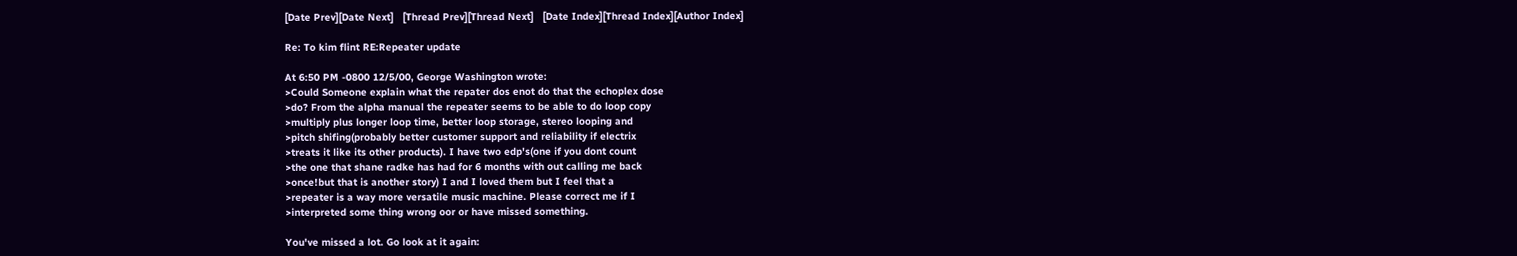[Date Prev][Date Next]   [Thread Prev][Thread Next]   [Date Index][Thread Index][Author Index]

Re: To kim flint RE:Repeater update

At 6:50 PM -0800 12/5/00, George Washington wrote:
>Could Someone explain what the repater dos enot do that the echoplex dose
>do? From the alpha manual the repeater seems to be able to do loop copy
>multiply plus longer loop time, better loop storage, stereo looping and
>pitch shifing(probably better customer support and reliability if electrix
>treats it like its other products). I have two edp's(one if you dont count
>the one that shane radke has had for 6 months with out calling me back
>once!but that is another story) I and I loved them but I feel that a
>repeater is a way more versatile music machine. Please correct me if I
>interpreted some thing wrong oor or have missed something.

You've missed a lot. Go look at it again: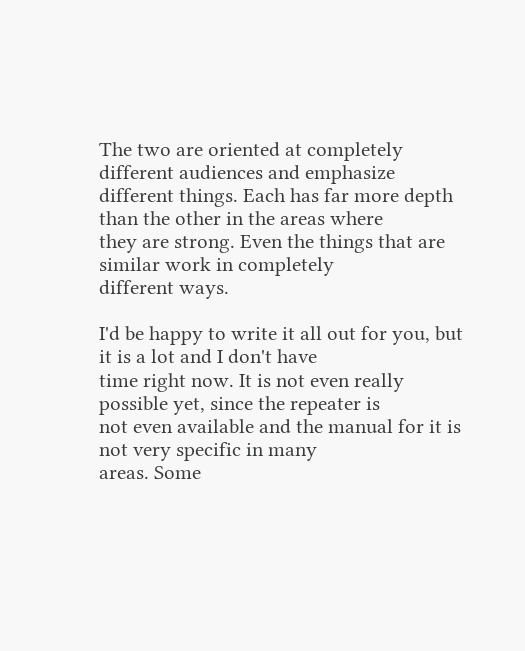The two are oriented at completely different audiences and emphasize
different things. Each has far more depth than the other in the areas where
they are strong. Even the things that are similar work in completely
different ways.

I'd be happy to write it all out for you, but it is a lot and I don't have
time right now. It is not even really possible yet, since the repeater is
not even available and the manual for it is not very specific in many
areas. Some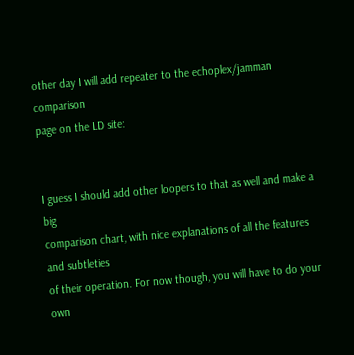other day I will add repeater to the echoplex/jamman comparison
page on the LD site:


I guess I should add other loopers to that as well and make a big
comparison chart, with nice explanations of all the features and subtleties
of their operation. For now though, you will have to do your own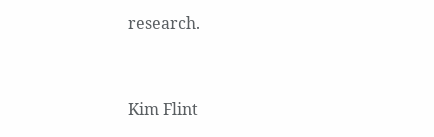research.


Kim Flint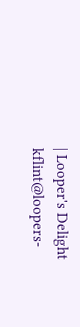| Looper's Delight
kflint@loopers-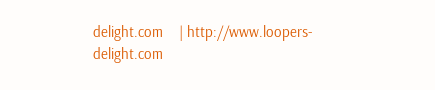delight.com    | http://www.loopers-delight.com